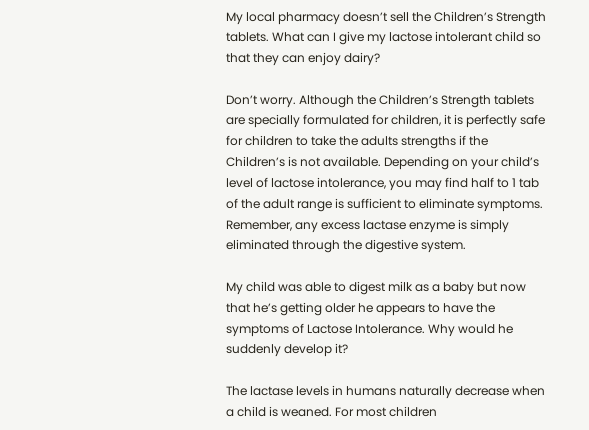My local pharmacy doesn’t sell the Children’s Strength tablets. What can I give my lactose intolerant child so that they can enjoy dairy?

Don’t worry. Although the Children’s Strength tablets are specially formulated for children, it is perfectly safe for children to take the adults strengths if the Children’s is not available. Depending on your child’s level of lactose intolerance, you may find half to 1 tab of the adult range is sufficient to eliminate symptoms. Remember, any excess lactase enzyme is simply eliminated through the digestive system.

My child was able to digest milk as a baby but now that he’s getting older he appears to have the symptoms of Lactose Intolerance. Why would he suddenly develop it?

The lactase levels in humans naturally decrease when a child is weaned. For most children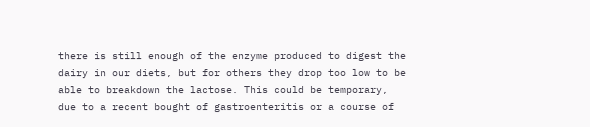there is still enough of the enzyme produced to digest the dairy in our diets, but for others they drop too low to be able to breakdown the lactose. This could be temporary, due to a recent bought of gastroenteritis or a course of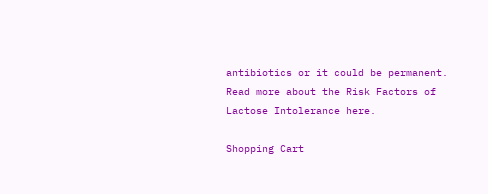antibiotics or it could be permanent. Read more about the Risk Factors of Lactose Intolerance here.

Shopping Cart